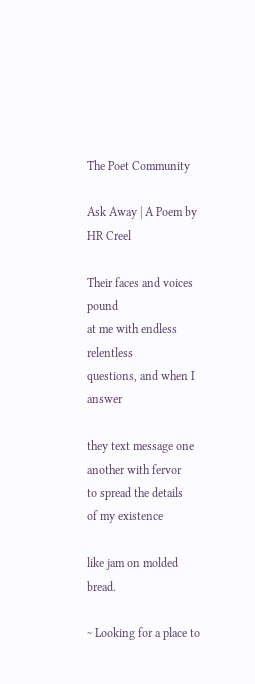The Poet Community

Ask Away | A Poem by HR Creel

Their faces and voices pound
at me with endless relentless
questions, and when I answer

they text message one
another with fervor
to spread the details
of my existence

like jam on molded bread.

~ Looking for a place to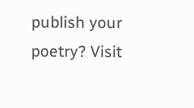publish your poetry? Visit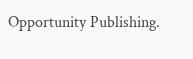Opportunity Publishing.